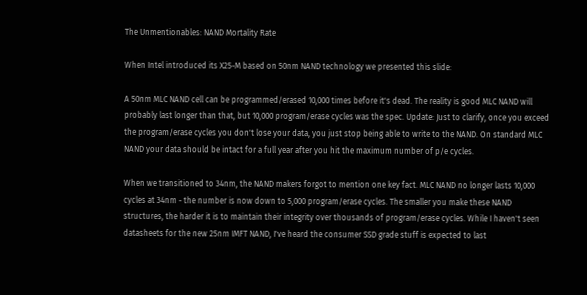The Unmentionables: NAND Mortality Rate

When Intel introduced its X25-M based on 50nm NAND technology we presented this slide:

A 50nm MLC NAND cell can be programmed/erased 10,000 times before it's dead. The reality is good MLC NAND will probably last longer than that, but 10,000 program/erase cycles was the spec. Update: Just to clarify, once you exceed the program/erase cycles you don't lose your data, you just stop being able to write to the NAND. On standard MLC NAND your data should be intact for a full year after you hit the maximum number of p/e cycles.

When we transitioned to 34nm, the NAND makers forgot to mention one key fact. MLC NAND no longer lasts 10,000 cycles at 34nm - the number is now down to 5,000 program/erase cycles. The smaller you make these NAND structures, the harder it is to maintain their integrity over thousands of program/erase cycles. While I haven't seen datasheets for the new 25nm IMFT NAND, I've heard the consumer SSD grade stuff is expected to last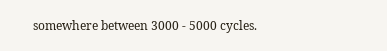somewhere between 3000 - 5000 cycles.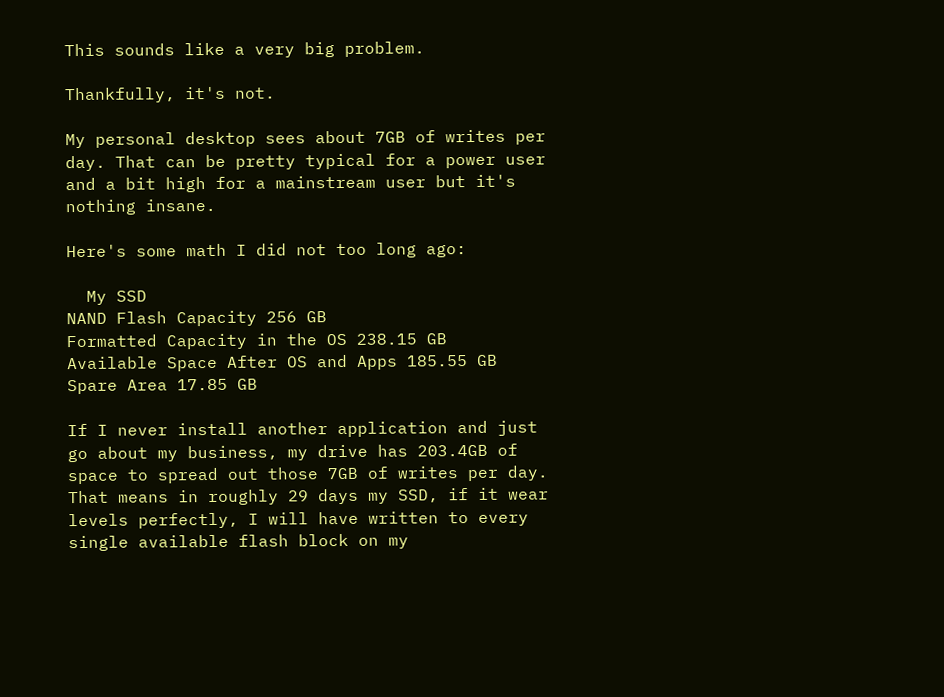This sounds like a very big problem.

Thankfully, it's not.

My personal desktop sees about 7GB of writes per day. That can be pretty typical for a power user and a bit high for a mainstream user but it's nothing insane.

Here's some math I did not too long ago:

  My SSD
NAND Flash Capacity 256 GB
Formatted Capacity in the OS 238.15 GB
Available Space After OS and Apps 185.55 GB
Spare Area 17.85 GB

If I never install another application and just go about my business, my drive has 203.4GB of space to spread out those 7GB of writes per day. That means in roughly 29 days my SSD, if it wear levels perfectly, I will have written to every single available flash block on my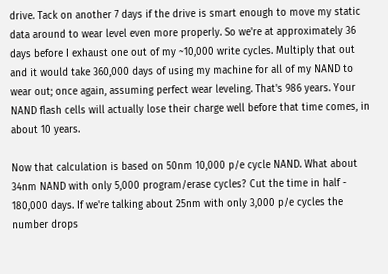drive. Tack on another 7 days if the drive is smart enough to move my static data around to wear level even more properly. So we're at approximately 36 days before I exhaust one out of my ~10,000 write cycles. Multiply that out and it would take 360,000 days of using my machine for all of my NAND to wear out; once again, assuming perfect wear leveling. That's 986 years. Your NAND flash cells will actually lose their charge well before that time comes, in about 10 years.

Now that calculation is based on 50nm 10,000 p/e cycle NAND. What about 34nm NAND with only 5,000 program/erase cycles? Cut the time in half - 180,000 days. If we're talking about 25nm with only 3,000 p/e cycles the number drops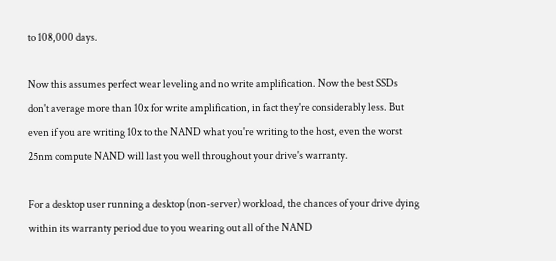to 108,000 days.

Now this assumes perfect wear leveling and no write amplification. Now the best SSDs don't average more than 10x for write amplification, in fact they're considerably less. But even if you are writing 10x to the NAND what you're writing to the host, even the worst 25nm compute NAND will last you well throughout your drive's warranty.

For a desktop user running a desktop (non-server) workload, the chances of your drive dying within its warranty period due to you wearing out all of the NAND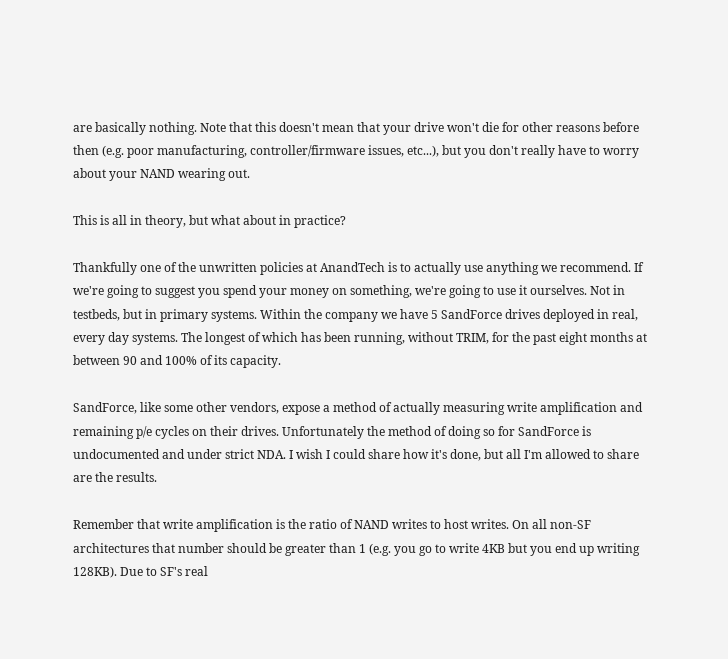are basically nothing. Note that this doesn't mean that your drive won't die for other reasons before then (e.g. poor manufacturing, controller/firmware issues, etc...), but you don't really have to worry about your NAND wearing out.

This is all in theory, but what about in practice?

Thankfully one of the unwritten policies at AnandTech is to actually use anything we recommend. If we're going to suggest you spend your money on something, we're going to use it ourselves. Not in testbeds, but in primary systems. Within the company we have 5 SandForce drives deployed in real, every day systems. The longest of which has been running, without TRIM, for the past eight months at between 90 and 100% of its capacity.

SandForce, like some other vendors, expose a method of actually measuring write amplification and remaining p/e cycles on their drives. Unfortunately the method of doing so for SandForce is undocumented and under strict NDA. I wish I could share how it's done, but all I'm allowed to share are the results.

Remember that write amplification is the ratio of NAND writes to host writes. On all non-SF architectures that number should be greater than 1 (e.g. you go to write 4KB but you end up writing 128KB). Due to SF's real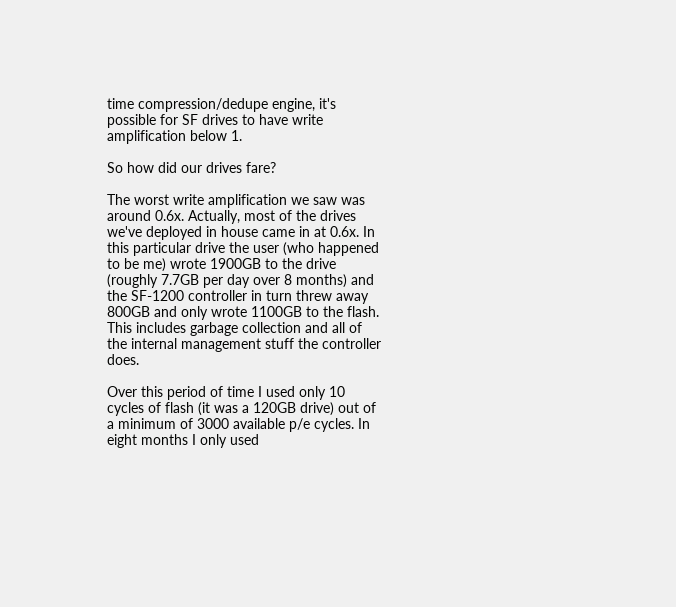time compression/dedupe engine, it's possible for SF drives to have write amplification below 1.

So how did our drives fare?

The worst write amplification we saw was around 0.6x. Actually, most of the drives we've deployed in house came in at 0.6x. In this particular drive the user (who happened to be me) wrote 1900GB to the drive (roughly 7.7GB per day over 8 months) and the SF-1200 controller in turn threw away 800GB and only wrote 1100GB to the flash. This includes garbage collection and all of the internal management stuff the controller does.

Over this period of time I used only 10 cycles of flash (it was a 120GB drive) out of a minimum of 3000 available p/e cycles. In eight months I only used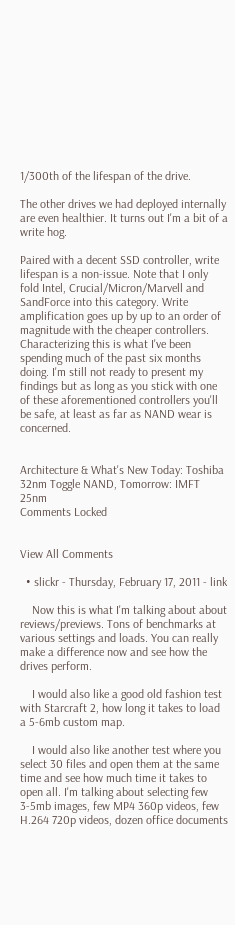1/300th of the lifespan of the drive.

The other drives we had deployed internally are even healthier. It turns out I'm a bit of a write hog.

Paired with a decent SSD controller, write lifespan is a non-issue. Note that I only fold Intel, Crucial/Micron/Marvell and SandForce into this category. Write amplification goes up by up to an order of magnitude with the cheaper controllers. Characterizing this is what I've been spending much of the past six months doing. I'm still not ready to present my findings but as long as you stick with one of these aforementioned controllers you'll be safe, at least as far as NAND wear is concerned.


Architecture & What's New Today: Toshiba 32nm Toggle NAND, Tomorrow: IMFT 25nm
Comments Locked


View All Comments

  • slickr - Thursday, February 17, 2011 - link

    Now this is what I'm talking about about reviews/previews. Tons of benchmarks at various settings and loads. You can really make a difference now and see how the drives perform.

    I would also like a good old fashion test with Starcraft 2, how long it takes to load a 5-6mb custom map.

    I would also like another test where you select 30 files and open them at the same time and see how much time it takes to open all. I'm talking about selecting few 3-5mb images, few MP4 360p videos, few H.264 720p videos, dozen office documents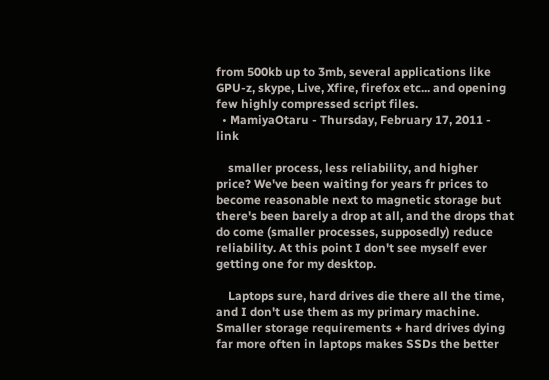from 500kb up to 3mb, several applications like GPU-z, skype, Live, Xfire, firefox etc... and opening few highly compressed script files.
  • MamiyaOtaru - Thursday, February 17, 2011 - link

    smaller process, less reliability, and higher price? We've been waiting for years fr prices to become reasonable next to magnetic storage but there's been barely a drop at all, and the drops that do come (smaller processes, supposedly) reduce reliability. At this point I don't see myself ever getting one for my desktop.

    Laptops sure, hard drives die there all the time, and I don't use them as my primary machine. Smaller storage requirements + hard drives dying far more often in laptops makes SSDs the better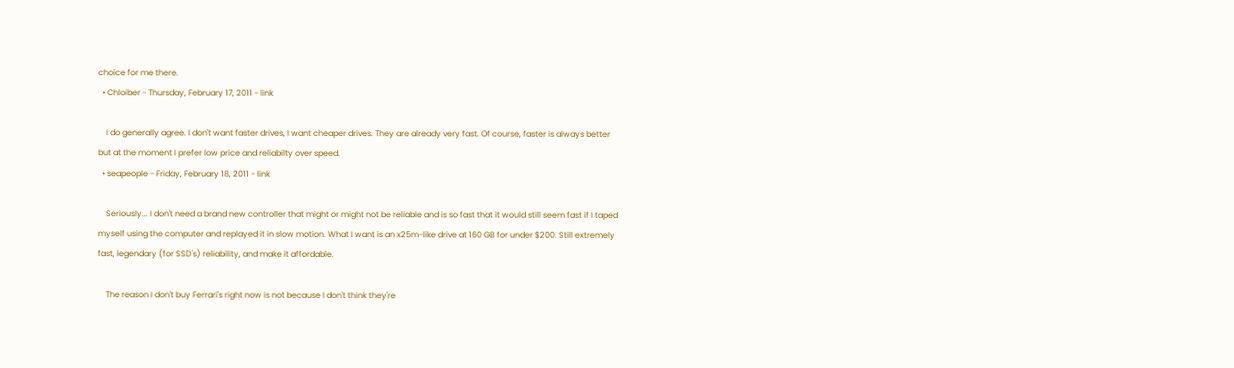choice for me there.
  • Chloiber - Thursday, February 17, 2011 - link

    I do generally agree. I don't want faster drives, I want cheaper drives. They are already very fast. Of course, faster is always better but at the moment I prefer low price and reliabilty over speed.
  • seapeople - Friday, February 18, 2011 - link

    Seriously... I don't need a brand new controller that might or might not be reliable and is so fast that it would still seem fast if I taped myself using the computer and replayed it in slow motion. What I want is an x25m-like drive at 160 GB for under $200. Still extremely fast, legendary (for SSD's) reliability, and make it affordable.

    The reason I don't buy Ferrari's right now is not because I don't think they're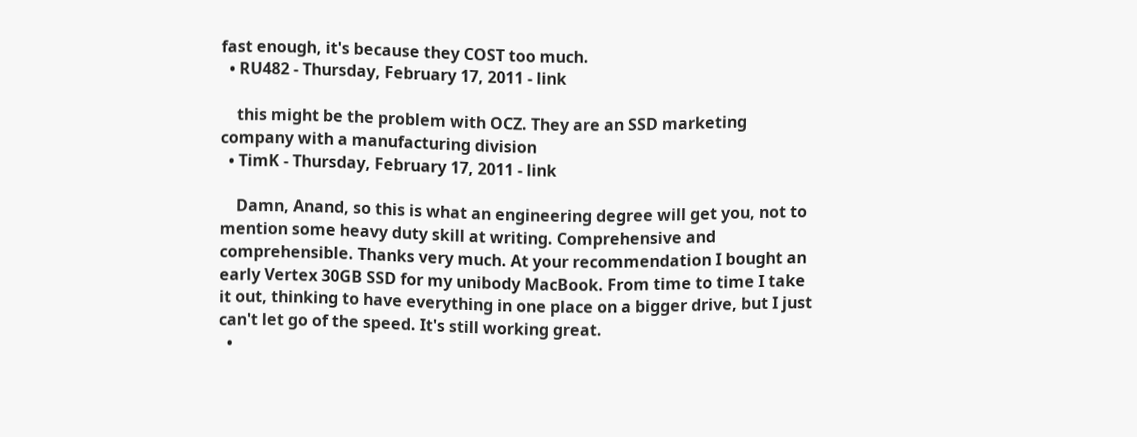fast enough, it's because they COST too much.
  • RU482 - Thursday, February 17, 2011 - link

    this might be the problem with OCZ. They are an SSD marketing company with a manufacturing division
  • TimK - Thursday, February 17, 2011 - link

    Damn, Anand, so this is what an engineering degree will get you, not to mention some heavy duty skill at writing. Comprehensive and comprehensible. Thanks very much. At your recommendation I bought an early Vertex 30GB SSD for my unibody MacBook. From time to time I take it out, thinking to have everything in one place on a bigger drive, but I just can't let go of the speed. It's still working great.
  •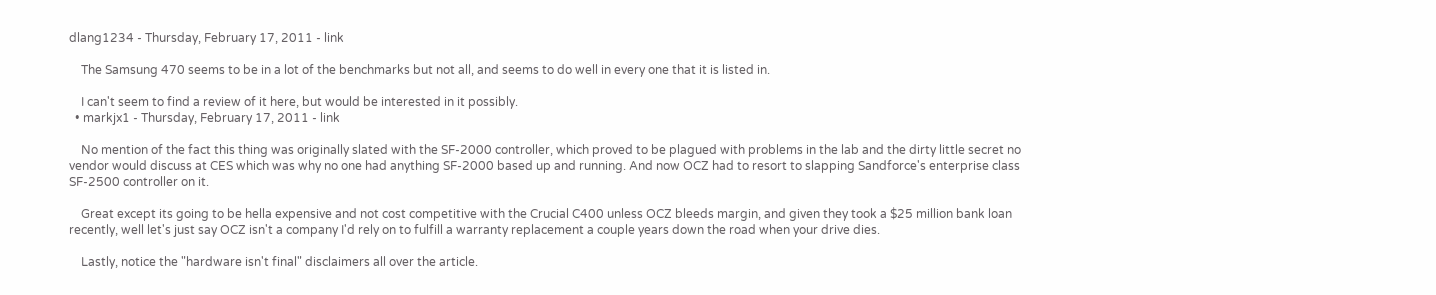dlang1234 - Thursday, February 17, 2011 - link

    The Samsung 470 seems to be in a lot of the benchmarks but not all, and seems to do well in every one that it is listed in.

    I can't seem to find a review of it here, but would be interested in it possibly.
  • markjx1 - Thursday, February 17, 2011 - link

    No mention of the fact this thing was originally slated with the SF-2000 controller, which proved to be plagued with problems in the lab and the dirty little secret no vendor would discuss at CES which was why no one had anything SF-2000 based up and running. And now OCZ had to resort to slapping Sandforce's enterprise class SF-2500 controller on it.

    Great except its going to be hella expensive and not cost competitive with the Crucial C400 unless OCZ bleeds margin, and given they took a $25 million bank loan recently, well let's just say OCZ isn't a company I'd rely on to fulfill a warranty replacement a couple years down the road when your drive dies.

    Lastly, notice the "hardware isn't final" disclaimers all over the article.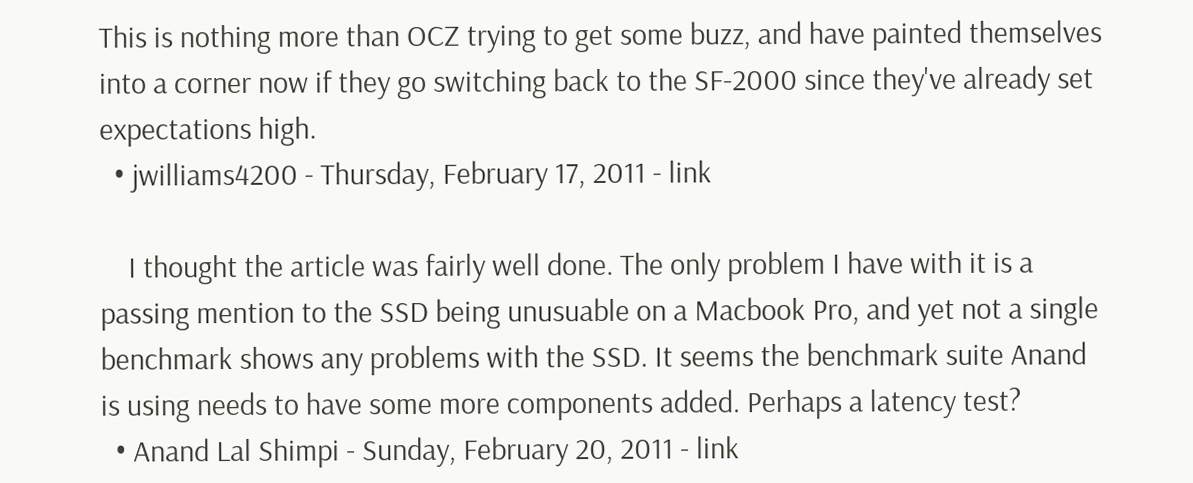This is nothing more than OCZ trying to get some buzz, and have painted themselves into a corner now if they go switching back to the SF-2000 since they've already set expectations high.
  • jwilliams4200 - Thursday, February 17, 2011 - link

    I thought the article was fairly well done. The only problem I have with it is a passing mention to the SSD being unusuable on a Macbook Pro, and yet not a single benchmark shows any problems with the SSD. It seems the benchmark suite Anand is using needs to have some more components added. Perhaps a latency test?
  • Anand Lal Shimpi - Sunday, February 20, 2011 - link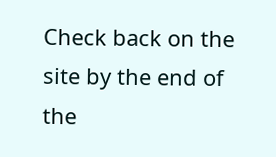Check back on the site by the end of the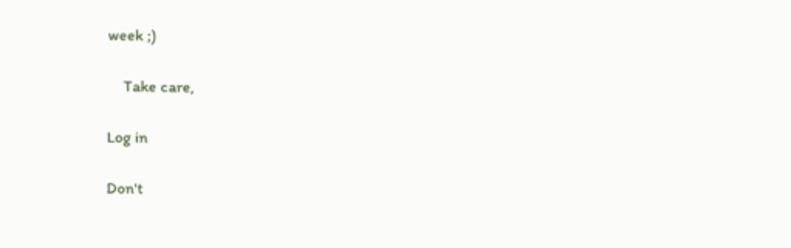week ;)

    Take care,

Log in

Don't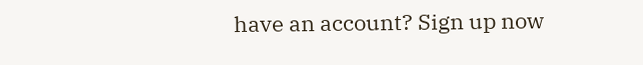have an account? Sign up now